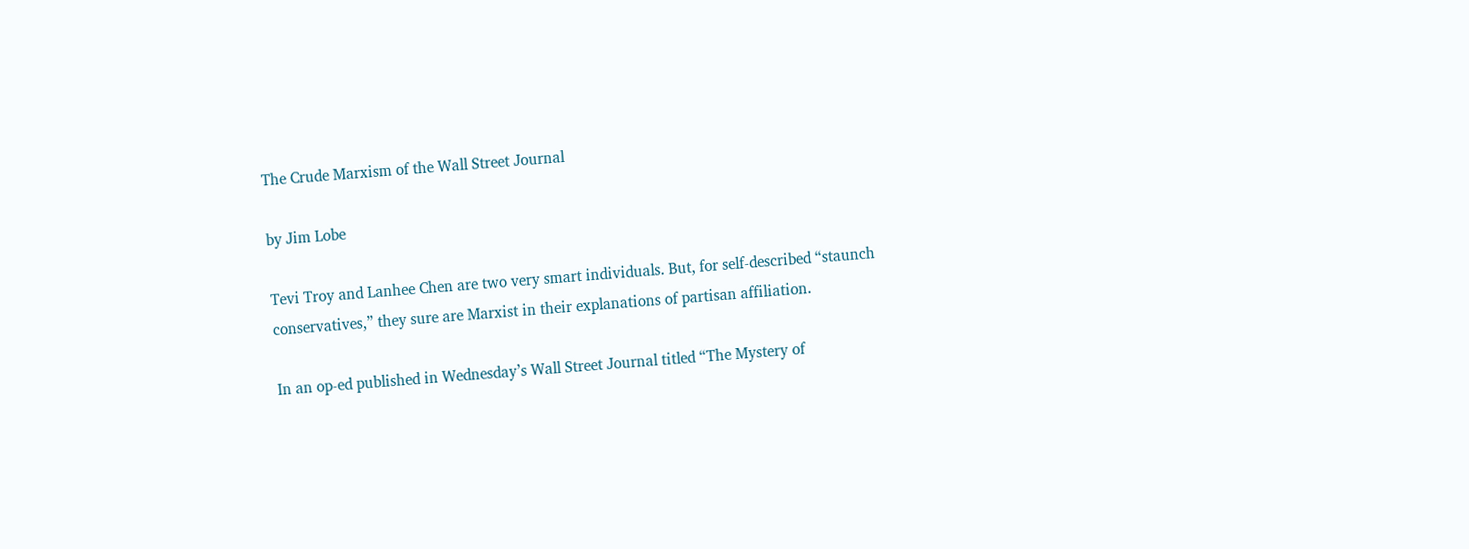The Crude Marxism of the Wall Street Journal

by Jim Lobe

Tevi Troy and Lanhee Chen are two very smart individuals. But, for self-described “staunch conservatives,” they sure are Marxist in their explanations of partisan affiliation.

In an op-ed published in Wednesday’s Wall Street Journal titled “The Mystery of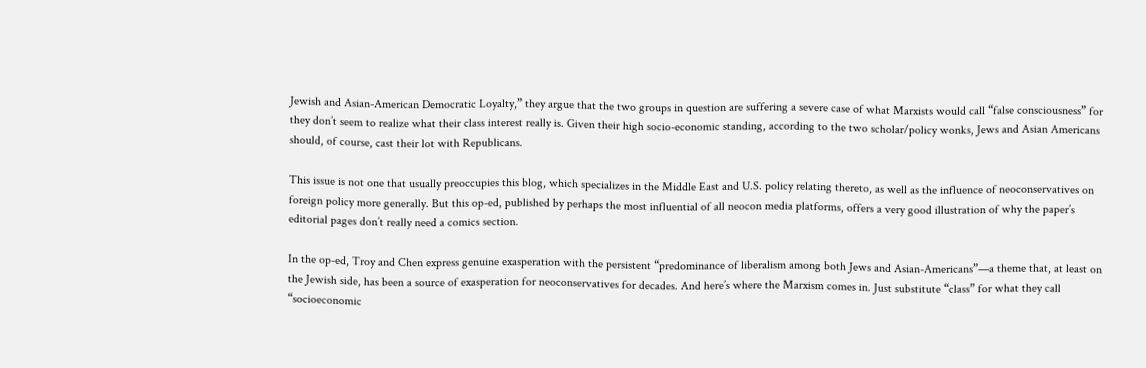Jewish and Asian-American Democratic Loyalty,” they argue that the two groups in question are suffering a severe case of what Marxists would call “false consciousness” for they don’t seem to realize what their class interest really is. Given their high socio-economic standing, according to the two scholar/policy wonks, Jews and Asian Americans should, of course, cast their lot with Republicans.

This issue is not one that usually preoccupies this blog, which specializes in the Middle East and U.S. policy relating thereto, as well as the influence of neoconservatives on foreign policy more generally. But this op-ed, published by perhaps the most influential of all neocon media platforms, offers a very good illustration of why the paper’s editorial pages don’t really need a comics section.

In the op-ed, Troy and Chen express genuine exasperation with the persistent “predominance of liberalism among both Jews and Asian-Americans”—a theme that, at least on the Jewish side, has been a source of exasperation for neoconservatives for decades. And here’s where the Marxism comes in. Just substitute “class” for what they call “socioeconomic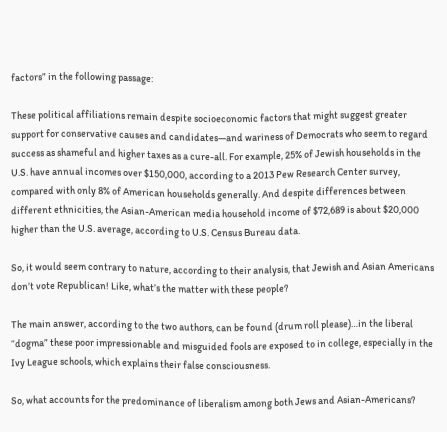factors” in the following passage:

These political affiliations remain despite socioeconomic factors that might suggest greater support for conservative causes and candidates—and wariness of Democrats who seem to regard success as shameful and higher taxes as a cure-all. For example, 25% of Jewish households in the U.S. have annual incomes over $150,000, according to a 2013 Pew Research Center survey, compared with only 8% of American households generally. And despite differences between different ethnicities, the Asian-American media household income of $72,689 is about $20,000 higher than the U.S. average, according to U.S. Census Bureau data.

So, it would seem contrary to nature, according to their analysis, that Jewish and Asian Americans don’t vote Republican! Like, what’s the matter with these people?

The main answer, according to the two authors, can be found (drum roll please)…in the liberal “dogma” these poor impressionable and misguided fools are exposed to in college, especially in the Ivy League schools, which explains their false consciousness.

So, what accounts for the predominance of liberalism among both Jews and Asian-Americans?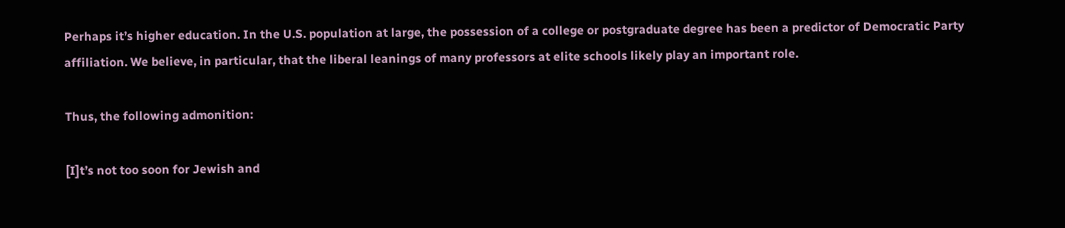Perhaps it’s higher education. In the U.S. population at large, the possession of a college or postgraduate degree has been a predictor of Democratic Party affiliation. We believe, in particular, that the liberal leanings of many professors at elite schools likely play an important role.

Thus, the following admonition:

[I]t’s not too soon for Jewish and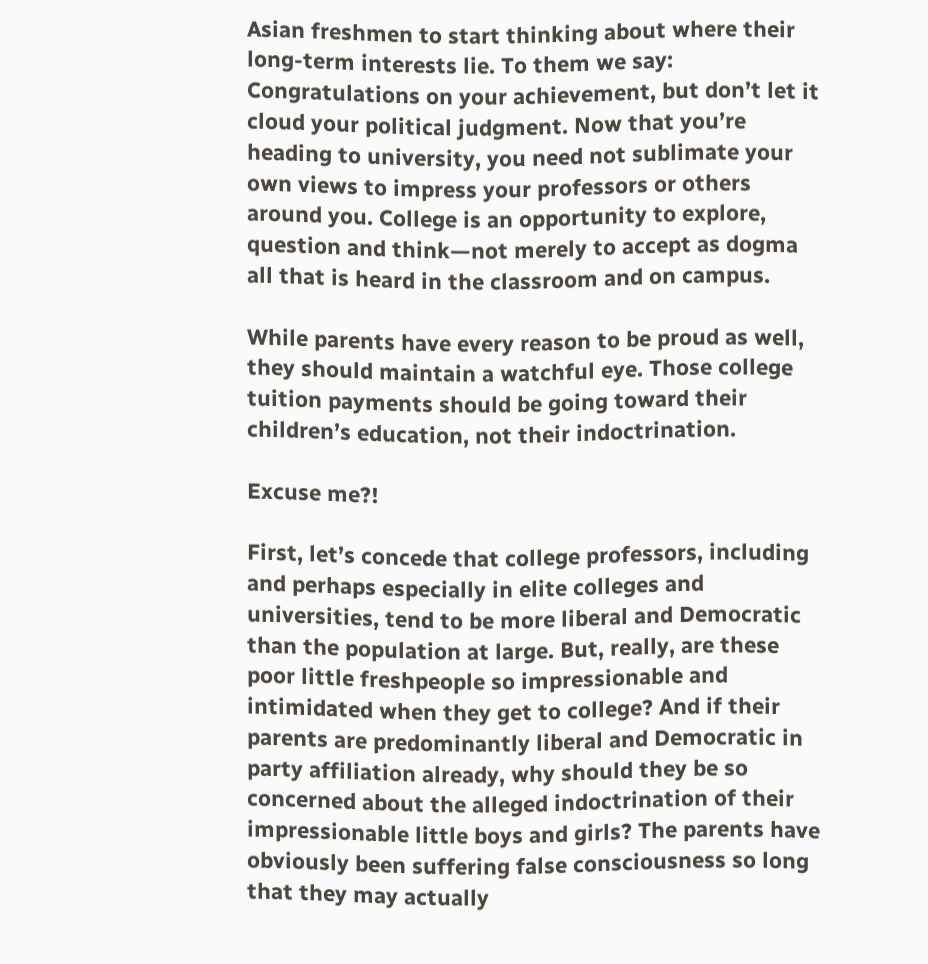Asian freshmen to start thinking about where their long-term interests lie. To them we say: Congratulations on your achievement, but don’t let it cloud your political judgment. Now that you’re heading to university, you need not sublimate your own views to impress your professors or others around you. College is an opportunity to explore, question and think—not merely to accept as dogma all that is heard in the classroom and on campus.

While parents have every reason to be proud as well, they should maintain a watchful eye. Those college tuition payments should be going toward their children’s education, not their indoctrination.

Excuse me?!

First, let’s concede that college professors, including and perhaps especially in elite colleges and universities, tend to be more liberal and Democratic than the population at large. But, really, are these poor little freshpeople so impressionable and intimidated when they get to college? And if their parents are predominantly liberal and Democratic in party affiliation already, why should they be so concerned about the alleged indoctrination of their impressionable little boys and girls? The parents have obviously been suffering false consciousness so long that they may actually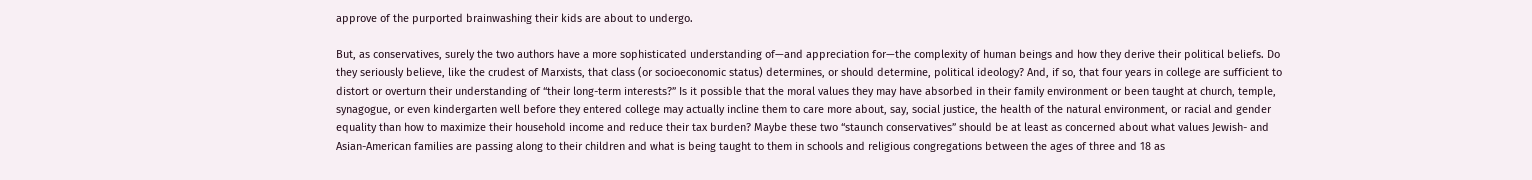approve of the purported brainwashing their kids are about to undergo.

But, as conservatives, surely the two authors have a more sophisticated understanding of—and appreciation for—the complexity of human beings and how they derive their political beliefs. Do they seriously believe, like the crudest of Marxists, that class (or socioeconomic status) determines, or should determine, political ideology? And, if so, that four years in college are sufficient to distort or overturn their understanding of “their long-term interests?” Is it possible that the moral values they may have absorbed in their family environment or been taught at church, temple, synagogue, or even kindergarten well before they entered college may actually incline them to care more about, say, social justice, the health of the natural environment, or racial and gender equality than how to maximize their household income and reduce their tax burden? Maybe these two “staunch conservatives” should be at least as concerned about what values Jewish- and Asian-American families are passing along to their children and what is being taught to them in schools and religious congregations between the ages of three and 18 as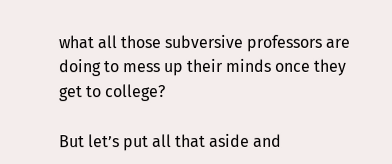what all those subversive professors are doing to mess up their minds once they get to college?

But let’s put all that aside and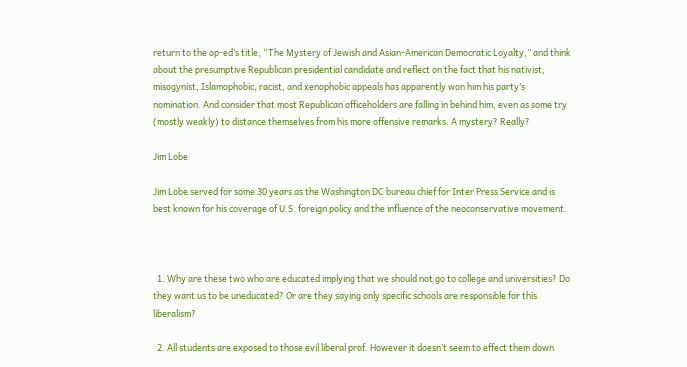return to the op-ed’s title, “The Mystery of Jewish and Asian-American Democratic Loyalty,” and think about the presumptive Republican presidential candidate and reflect on the fact that his nativist, misogynist, Islamophobic, racist, and xenophobic appeals has apparently won him his party’s nomination. And consider that most Republican officeholders are falling in behind him, even as some try (mostly weakly) to distance themselves from his more offensive remarks. A mystery? Really?

Jim Lobe

Jim Lobe served for some 30 years as the Washington DC bureau chief for Inter Press Service and is best known for his coverage of U.S. foreign policy and the influence of the neoconservative movement.



  1. Why are these two who are educated implying that we should not go to college and universities? Do they want us to be uneducated? Or are they saying only specific schools are responsible for this liberalism?

  2. All students are exposed to those evil liberal prof. However it doesn’t seem to effect them down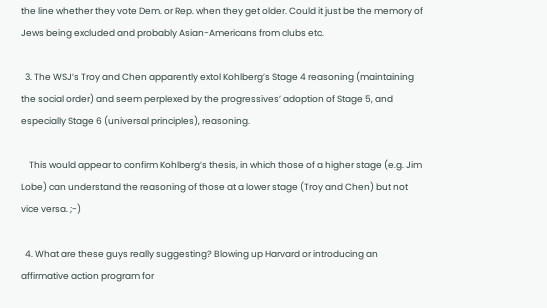the line whether they vote Dem. or Rep. when they get older. Could it just be the memory of Jews being excluded and probably Asian-Americans from clubs etc.

  3. The WSJ’s Troy and Chen apparently extol Kohlberg’s Stage 4 reasoning (maintaining the social order) and seem perplexed by the progressives’ adoption of Stage 5, and especially Stage 6 (universal principles), reasoning.

    This would appear to confirm Kohlberg’s thesis, in which those of a higher stage (e.g. Jim Lobe) can understand the reasoning of those at a lower stage (Troy and Chen) but not vice versa. ;-)

  4. What are these guys really suggesting? Blowing up Harvard or introducing an affirmative action program for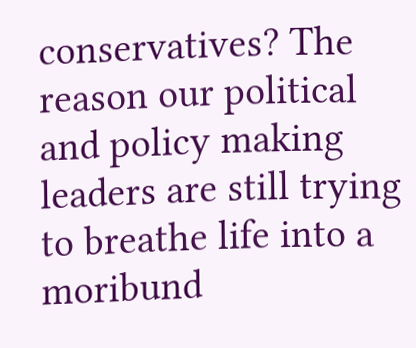conservatives? The reason our political and policy making leaders are still trying to breathe life into a moribund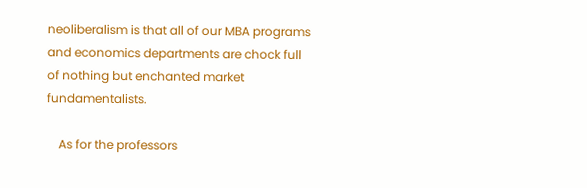neoliberalism is that all of our MBA programs and economics departments are chock full of nothing but enchanted market fundamentalists.

    As for the professors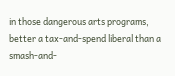in those dangerous arts programs, better a tax-and-spend liberal than a smash-and-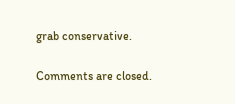grab conservative.

Comments are closed.